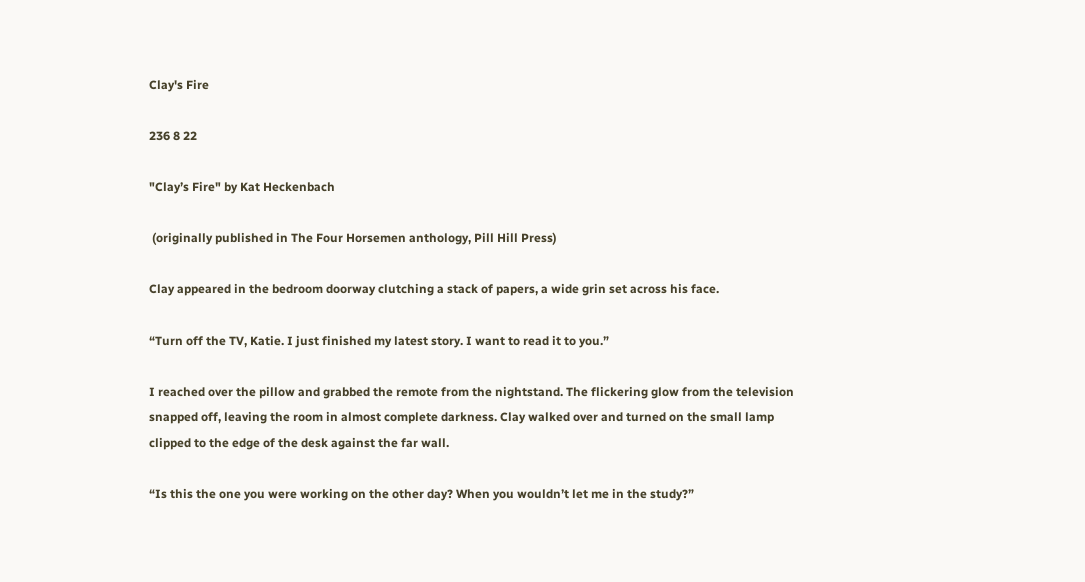Clay's Fire

236 8 22

"Clay’s Fire" by Kat Heckenbach

 (originally published in The Four Horsemen anthology, Pill Hill Press)

Clay appeared in the bedroom doorway clutching a stack of papers, a wide grin set across his face.

“Turn off the TV, Katie. I just finished my latest story. I want to read it to you.”

I reached over the pillow and grabbed the remote from the nightstand. The flickering glow from the television snapped off, leaving the room in almost complete darkness. Clay walked over and turned on the small lamp clipped to the edge of the desk against the far wall.

“Is this the one you were working on the other day? When you wouldn’t let me in the study?”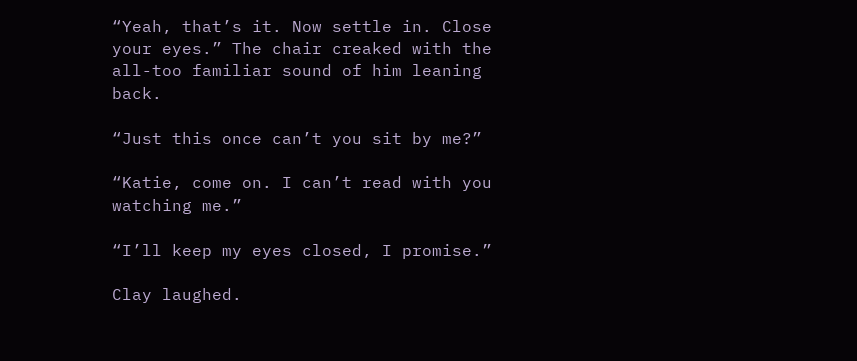“Yeah, that’s it. Now settle in. Close your eyes.” The chair creaked with the all-too familiar sound of him leaning back.

“Just this once can’t you sit by me?”

“Katie, come on. I can’t read with you watching me.”

“I’ll keep my eyes closed, I promise.”

Clay laughed.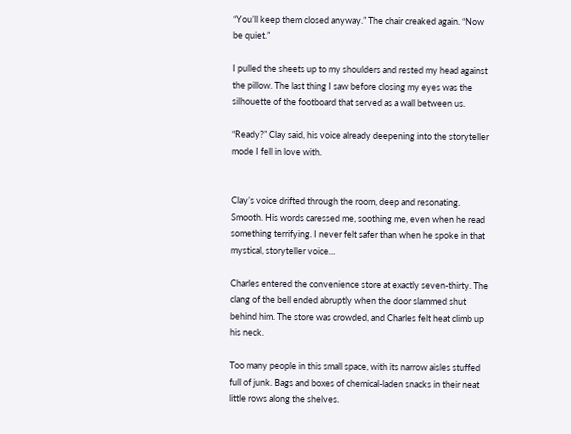“You’ll keep them closed anyway.” The chair creaked again. “Now be quiet.”

I pulled the sheets up to my shoulders and rested my head against the pillow. The last thing I saw before closing my eyes was the silhouette of the footboard that served as a wall between us.

“Ready?” Clay said, his voice already deepening into the storyteller mode I fell in love with.


Clay’s voice drifted through the room, deep and resonating. Smooth. His words caressed me, soothing me, even when he read something terrifying. I never felt safer than when he spoke in that mystical, storyteller voice…

Charles entered the convenience store at exactly seven-thirty. The clang of the bell ended abruptly when the door slammed shut behind him. The store was crowded, and Charles felt heat climb up his neck.

Too many people in this small space, with its narrow aisles stuffed full of junk. Bags and boxes of chemical-laden snacks in their neat little rows along the shelves.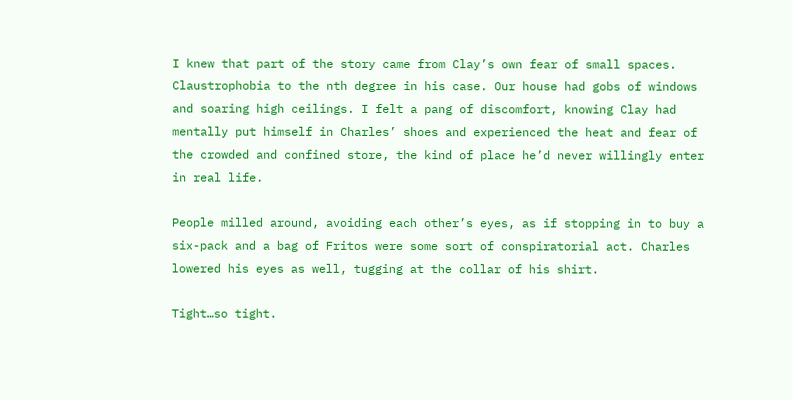I knew that part of the story came from Clay’s own fear of small spaces. Claustrophobia to the nth degree in his case. Our house had gobs of windows and soaring high ceilings. I felt a pang of discomfort, knowing Clay had mentally put himself in Charles’ shoes and experienced the heat and fear of the crowded and confined store, the kind of place he’d never willingly enter in real life.

People milled around, avoiding each other’s eyes, as if stopping in to buy a six-pack and a bag of Fritos were some sort of conspiratorial act. Charles lowered his eyes as well, tugging at the collar of his shirt.

Tight…so tight.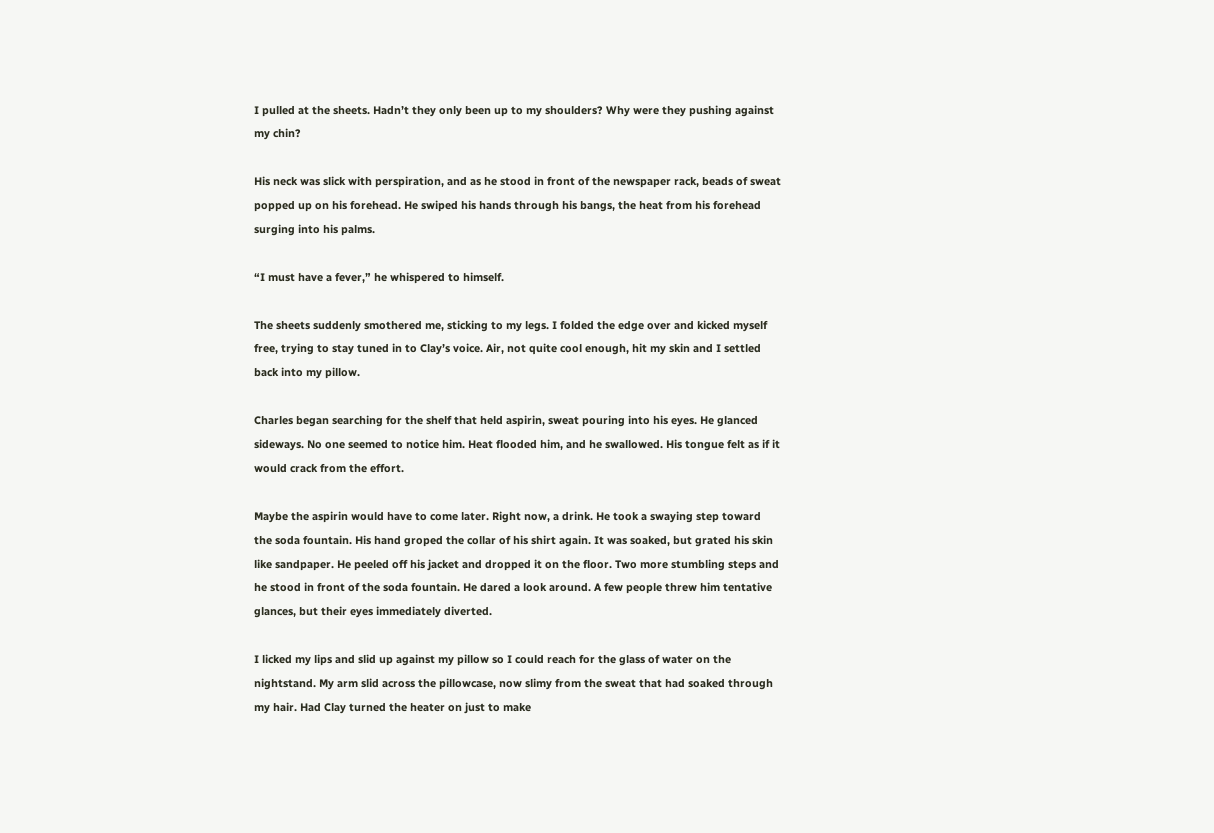I pulled at the sheets. Hadn’t they only been up to my shoulders? Why were they pushing against my chin?

His neck was slick with perspiration, and as he stood in front of the newspaper rack, beads of sweat popped up on his forehead. He swiped his hands through his bangs, the heat from his forehead surging into his palms.

“I must have a fever,” he whispered to himself.

The sheets suddenly smothered me, sticking to my legs. I folded the edge over and kicked myself free, trying to stay tuned in to Clay’s voice. Air, not quite cool enough, hit my skin and I settled back into my pillow.

Charles began searching for the shelf that held aspirin, sweat pouring into his eyes. He glanced sideways. No one seemed to notice him. Heat flooded him, and he swallowed. His tongue felt as if it would crack from the effort.

Maybe the aspirin would have to come later. Right now, a drink. He took a swaying step toward the soda fountain. His hand groped the collar of his shirt again. It was soaked, but grated his skin like sandpaper. He peeled off his jacket and dropped it on the floor. Two more stumbling steps and he stood in front of the soda fountain. He dared a look around. A few people threw him tentative glances, but their eyes immediately diverted.

I licked my lips and slid up against my pillow so I could reach for the glass of water on the nightstand. My arm slid across the pillowcase, now slimy from the sweat that had soaked through my hair. Had Clay turned the heater on just to make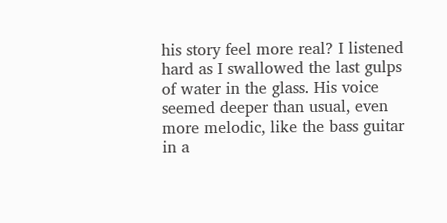his story feel more real? I listened hard as I swallowed the last gulps of water in the glass. His voice seemed deeper than usual, even more melodic, like the bass guitar in a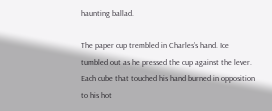haunting ballad.

The paper cup trembled in Charles’s hand. Ice tumbled out as he pressed the cup against the lever. Each cube that touched his hand burned in opposition to his hot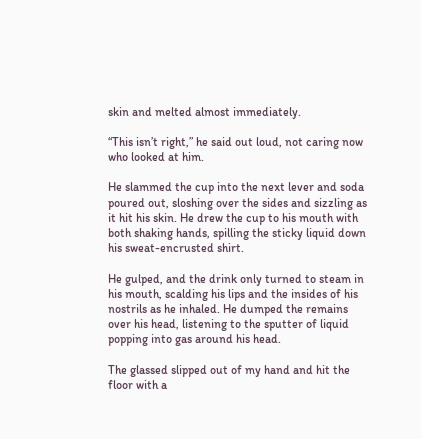skin and melted almost immediately.

“This isn’t right,” he said out loud, not caring now who looked at him.

He slammed the cup into the next lever and soda poured out, sloshing over the sides and sizzling as it hit his skin. He drew the cup to his mouth with both shaking hands, spilling the sticky liquid down his sweat-encrusted shirt.

He gulped, and the drink only turned to steam in his mouth, scalding his lips and the insides of his nostrils as he inhaled. He dumped the remains over his head, listening to the sputter of liquid popping into gas around his head.

The glassed slipped out of my hand and hit the floor with a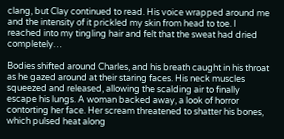clang, but Clay continued to read. His voice wrapped around me and the intensity of it prickled my skin from head to toe. I reached into my tingling hair and felt that the sweat had dried completely…

Bodies shifted around Charles, and his breath caught in his throat as he gazed around at their staring faces. His neck muscles squeezed and released, allowing the scalding air to finally escape his lungs. A woman backed away, a look of horror contorting her face. Her scream threatened to shatter his bones, which pulsed heat along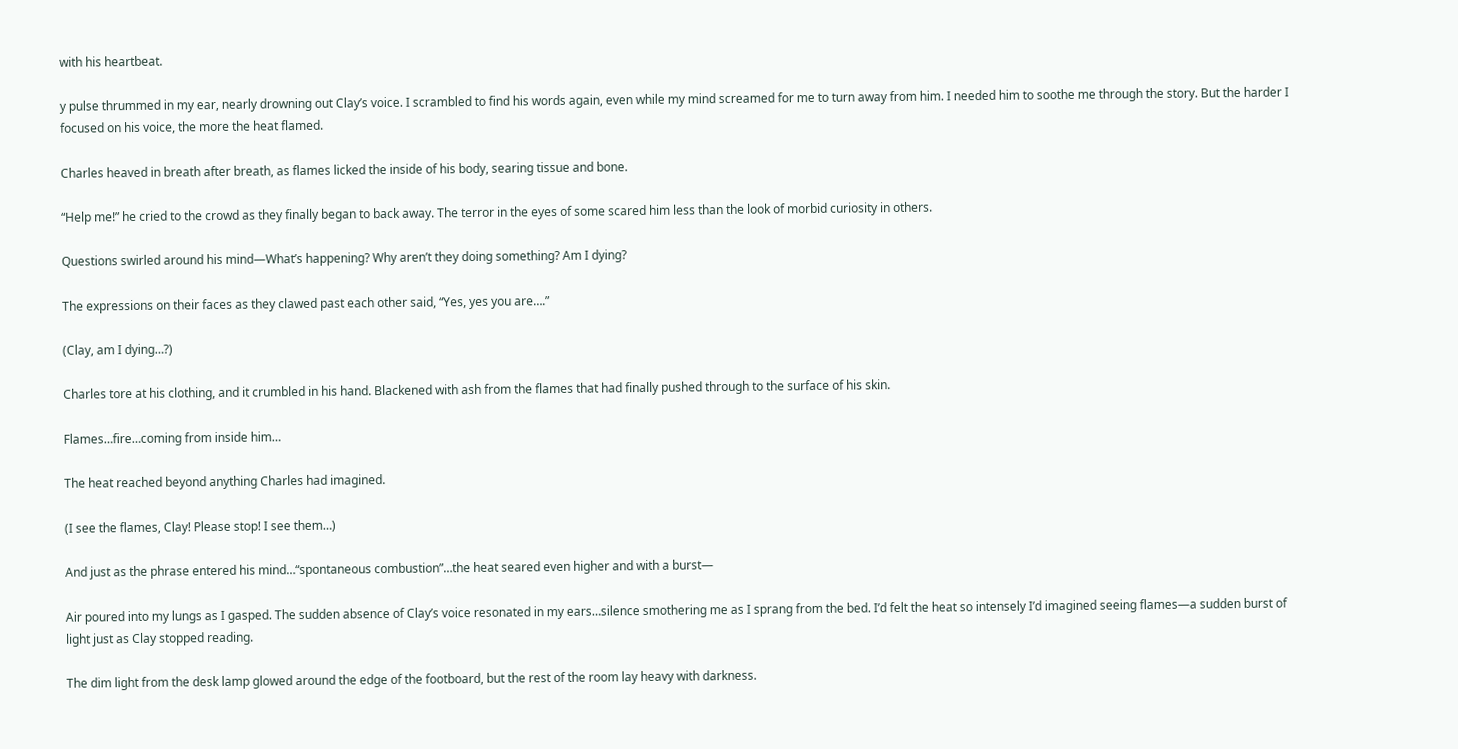with his heartbeat.

y pulse thrummed in my ear, nearly drowning out Clay’s voice. I scrambled to find his words again, even while my mind screamed for me to turn away from him. I needed him to soothe me through the story. But the harder I focused on his voice, the more the heat flamed.

Charles heaved in breath after breath, as flames licked the inside of his body, searing tissue and bone.

“Help me!” he cried to the crowd as they finally began to back away. The terror in the eyes of some scared him less than the look of morbid curiosity in others.

Questions swirled around his mind—What’s happening? Why aren’t they doing something? Am I dying?

The expressions on their faces as they clawed past each other said, “Yes, yes you are….”

(Clay, am I dying…?)

Charles tore at his clothing, and it crumbled in his hand. Blackened with ash from the flames that had finally pushed through to the surface of his skin.

Flames…fire…coming from inside him…

The heat reached beyond anything Charles had imagined.

(I see the flames, Clay! Please stop! I see them…)

And just as the phrase entered his mind…“spontaneous combustion”…the heat seared even higher and with a burst—

Air poured into my lungs as I gasped. The sudden absence of Clay’s voice resonated in my ears…silence smothering me as I sprang from the bed. I’d felt the heat so intensely I’d imagined seeing flames—a sudden burst of light just as Clay stopped reading.

The dim light from the desk lamp glowed around the edge of the footboard, but the rest of the room lay heavy with darkness.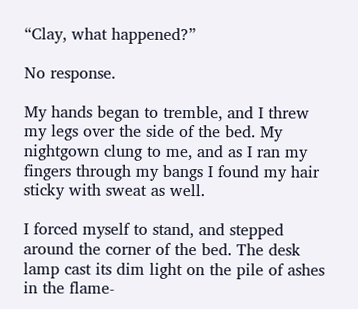“Clay, what happened?”

No response.

My hands began to tremble, and I threw my legs over the side of the bed. My nightgown clung to me, and as I ran my fingers through my bangs I found my hair sticky with sweat as well.

I forced myself to stand, and stepped around the corner of the bed. The desk lamp cast its dim light on the pile of ashes in the flame-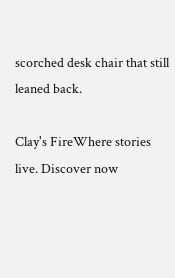scorched desk chair that still leaned back.

Clay's FireWhere stories live. Discover now